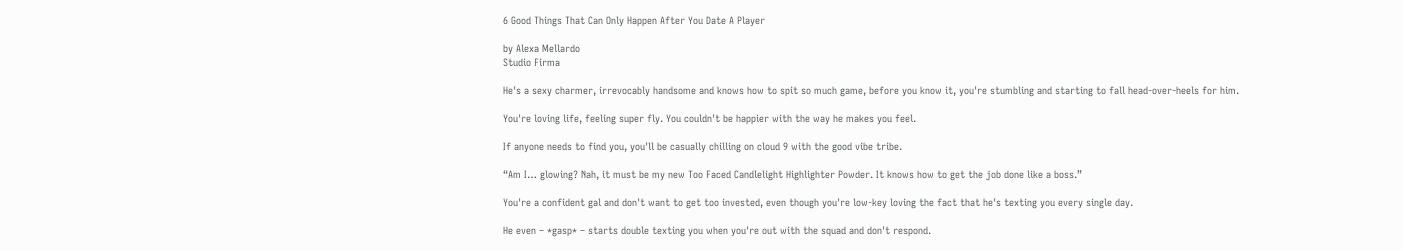6 Good Things That Can Only Happen After You Date A Player

by Alexa Mellardo
Studio Firma

He's a sexy charmer, irrevocably handsome and knows how to spit so much game, before you know it, you're stumbling and starting to fall head-over-heels for him.

You're loving life, feeling super fly. You couldn't be happier with the way he makes you feel.

If anyone needs to find you, you'll be casually chilling on cloud 9 with the good vibe tribe.

“Am I… glowing? Nah, it must be my new Too Faced Candlelight Highlighter Powder. It knows how to get the job done like a boss.”

You're a confident gal and don't want to get too invested, even though you're low-key loving the fact that he's texting you every single day.

He even – *gasp* – starts double texting you when you're out with the squad and don't respond.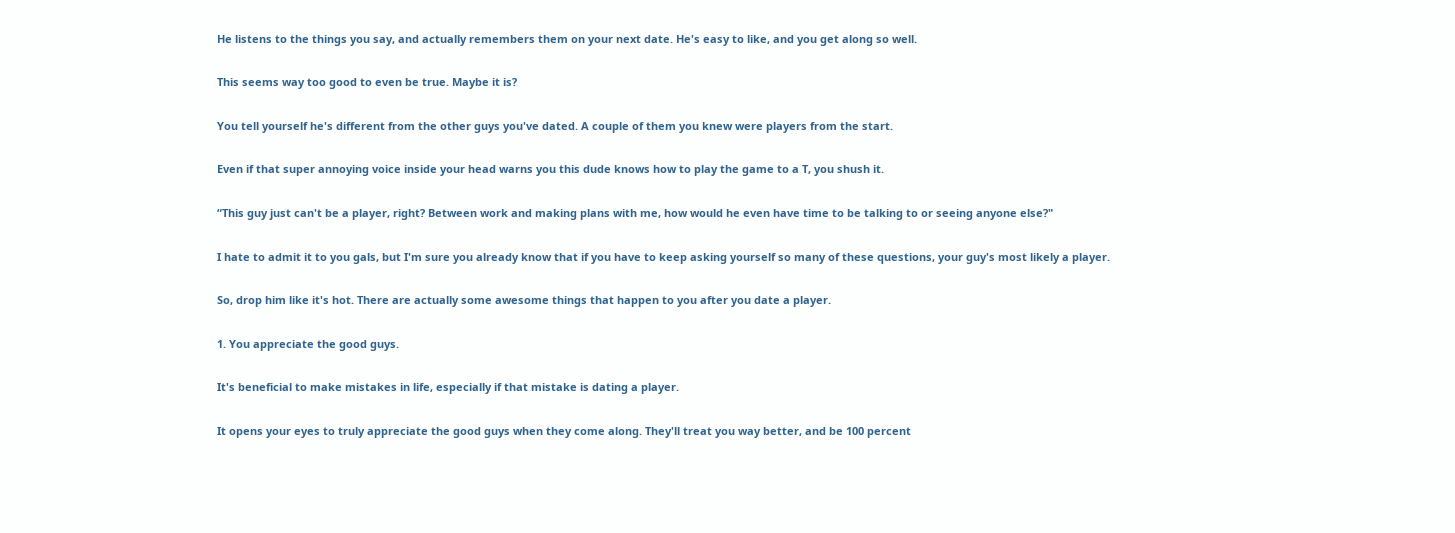He listens to the things you say, and actually remembers them on your next date. He's easy to like, and you get along so well.

This seems way too good to even be true. Maybe it is?

You tell yourself he's different from the other guys you've dated. A couple of them you knew were players from the start.

Even if that super annoying voice inside your head warns you this dude knows how to play the game to a T, you shush it.

“This guy just can't be a player, right? Between work and making plans with me, how would he even have time to be talking to or seeing anyone else?"

I hate to admit it to you gals, but I'm sure you already know that if you have to keep asking yourself so many of these questions, your guy's most likely a player.

So, drop him like it's hot. There are actually some awesome things that happen to you after you date a player.

1. You appreciate the good guys.

It's beneficial to make mistakes in life, especially if that mistake is dating a player.

It opens your eyes to truly appreciate the good guys when they come along. They'll treat you way better, and be 100 percent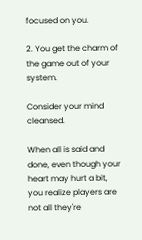focused on you.

2. You get the charm of the game out of your system.

Consider your mind cleansed.

When all is said and done, even though your heart may hurt a bit, you realize players are not all they're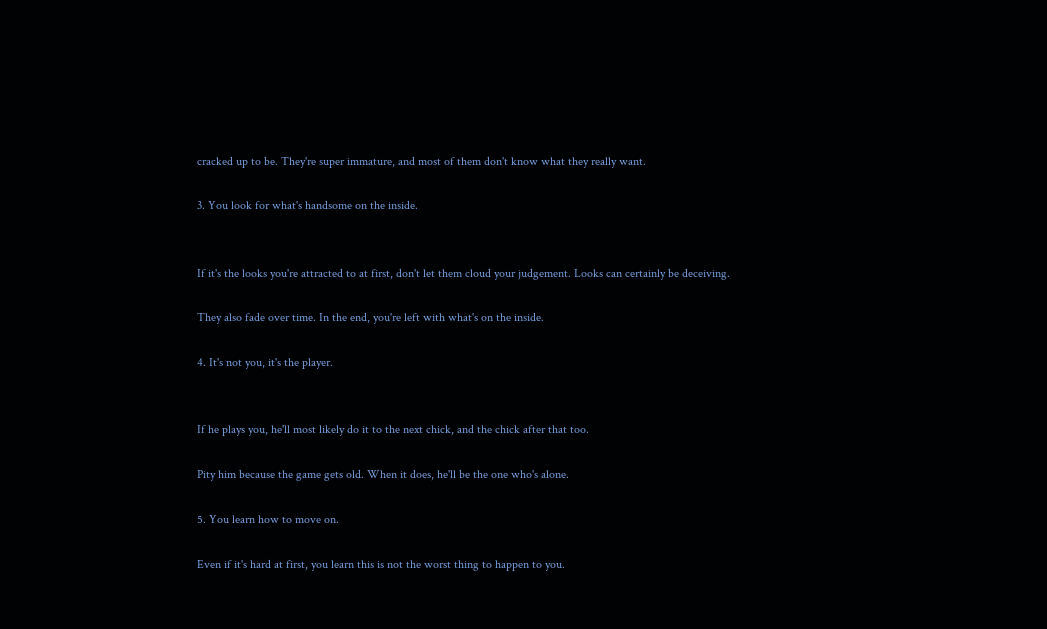cracked up to be. They're super immature, and most of them don't know what they really want.

3. You look for what's handsome on the inside.


If it's the looks you're attracted to at first, don't let them cloud your judgement. Looks can certainly be deceiving.

They also fade over time. In the end, you're left with what's on the inside.

4. It's not you, it's the player.


If he plays you, he'll most likely do it to the next chick, and the chick after that too.

Pity him because the game gets old. When it does, he'll be the one who's alone.

5. You learn how to move on.

Even if it's hard at first, you learn this is not the worst thing to happen to you.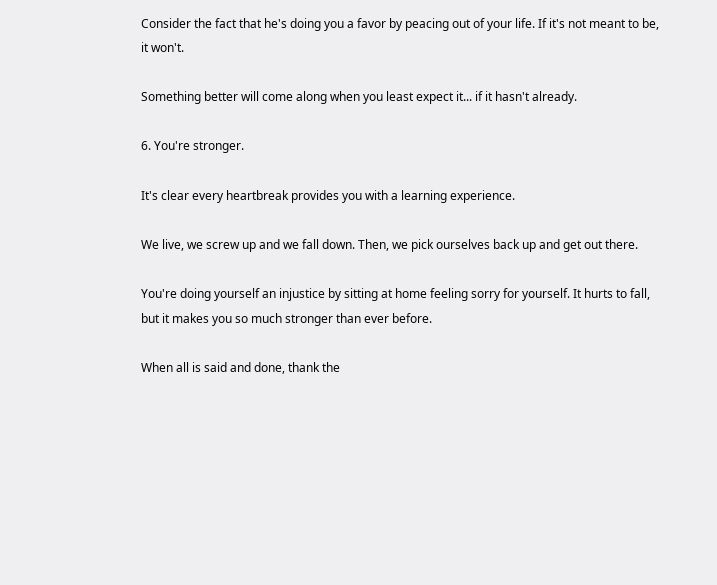Consider the fact that he's doing you a favor by peacing out of your life. If it's not meant to be, it won't.

Something better will come along when you least expect it... if it hasn't already.

6. You're stronger.

It's clear every heartbreak provides you with a learning experience.

We live, we screw up and we fall down. Then, we pick ourselves back up and get out there.

You're doing yourself an injustice by sitting at home feeling sorry for yourself. It hurts to fall, but it makes you so much stronger than ever before.

When all is said and done, thank the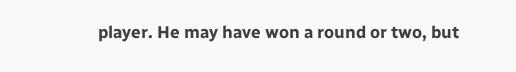player. He may have won a round or two, but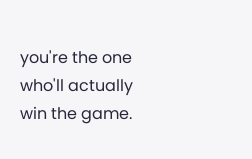you're the one who'll actually win the game.